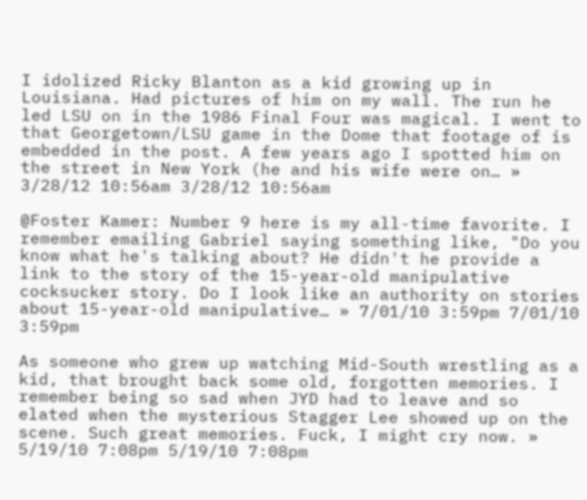I idolized Ricky Blanton as a kid growing up in Louisiana. Had pictures of him on my wall. The run he led LSU on in the 1986 Final Four was magical. I went to that Georgetown/LSU game in the Dome that footage of is embedded in the post. A few years ago I spotted him on the street in New York (he and his wife were on… » 3/28/12 10:56am 3/28/12 10:56am

@Foster Kamer: Number 9 here is my all-time favorite. I remember emailing Gabriel saying something like, "Do you know what he's talking about? He didn't he provide a link to the story of the 15-year-old manipulative cocksucker story. Do I look like an authority on stories about 15-year-old manipulative… » 7/01/10 3:59pm 7/01/10 3:59pm

As someone who grew up watching Mid-South wrestling as a kid, that brought back some old, forgotten memories. I remember being so sad when JYD had to leave and so elated when the mysterious Stagger Lee showed up on the scene. Such great memories. Fuck, I might cry now. » 5/19/10 7:08pm 5/19/10 7:08pm